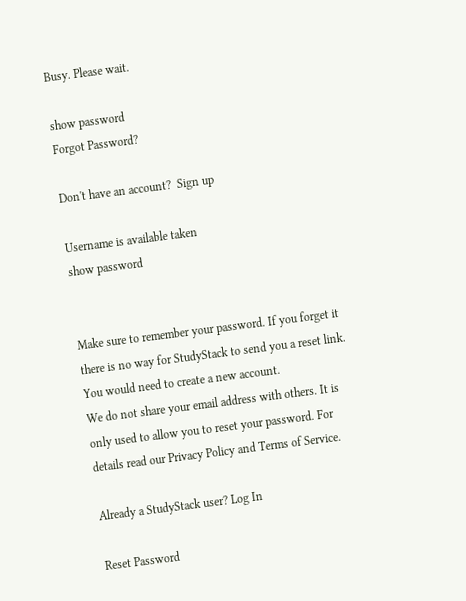Busy. Please wait.

show password
Forgot Password?

Don't have an account?  Sign up

Username is available taken
show password


Make sure to remember your password. If you forget it there is no way for StudyStack to send you a reset link. You would need to create a new account.
We do not share your email address with others. It is only used to allow you to reset your password. For details read our Privacy Policy and Terms of Service.

Already a StudyStack user? Log In

Reset Password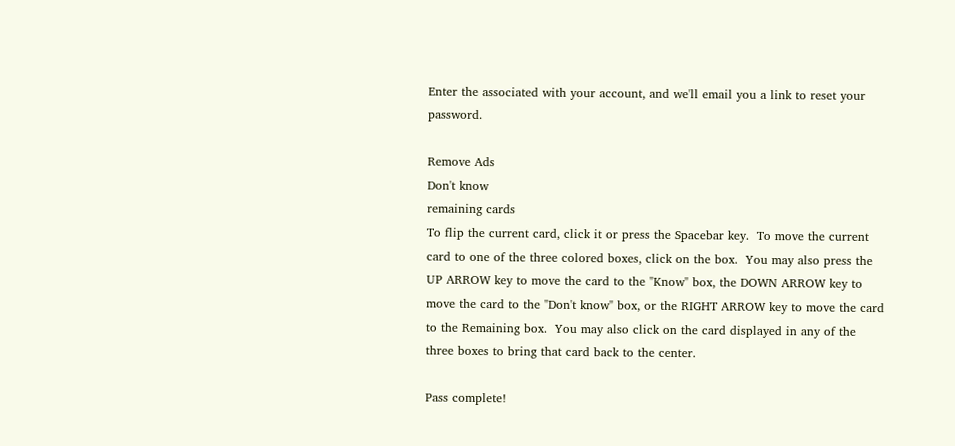Enter the associated with your account, and we'll email you a link to reset your password.

Remove Ads
Don't know
remaining cards
To flip the current card, click it or press the Spacebar key.  To move the current card to one of the three colored boxes, click on the box.  You may also press the UP ARROW key to move the card to the "Know" box, the DOWN ARROW key to move the card to the "Don't know" box, or the RIGHT ARROW key to move the card to the Remaining box.  You may also click on the card displayed in any of the three boxes to bring that card back to the center.

Pass complete!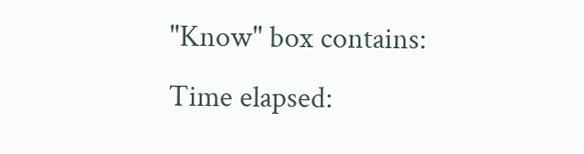"Know" box contains:
Time elapsed: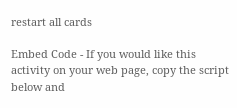restart all cards

Embed Code - If you would like this activity on your web page, copy the script below and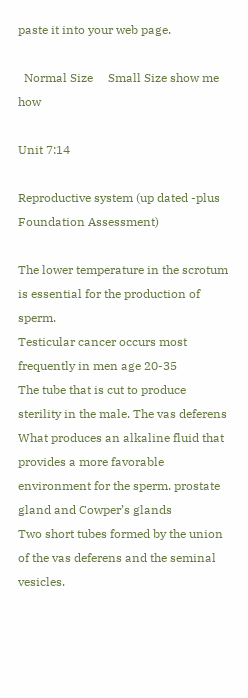paste it into your web page.

  Normal Size     Small Size show me how

Unit 7:14

Reproductive system (up dated -plus Foundation Assessment)

The lower temperature in the scrotum is essential for the production of sperm.
Testicular cancer occurs most frequently in men age 20-35
The tube that is cut to produce sterility in the male. The vas deferens
What produces an alkaline fluid that provides a more favorable environment for the sperm. prostate gland and Cowper’s glands
Two short tubes formed by the union of the vas deferens and the seminal vesicles.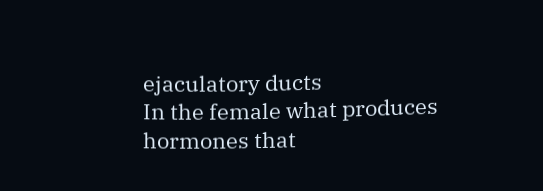ejaculatory ducts
In the female what produces hormones that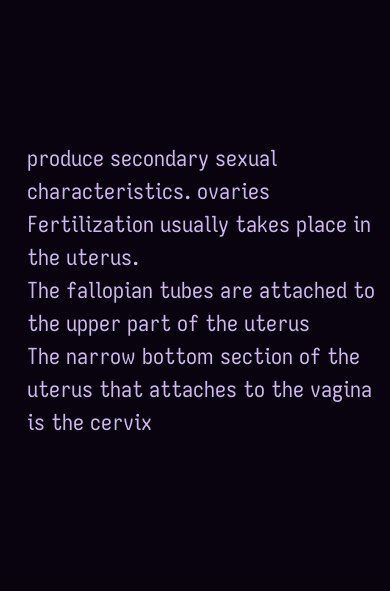produce secondary sexual characteristics. ovaries
Fertilization usually takes place in the uterus.
The fallopian tubes are attached to the upper part of the uterus
The narrow bottom section of the uterus that attaches to the vagina is the cervix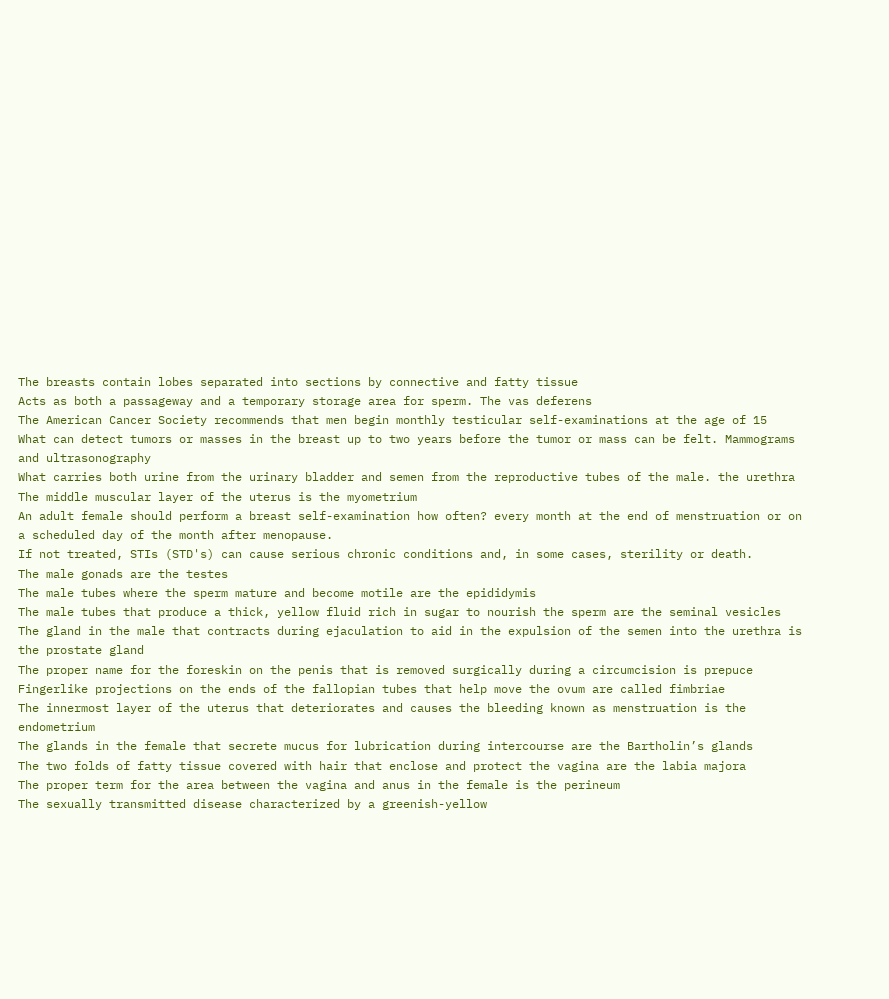The breasts contain lobes separated into sections by connective and fatty tissue
Acts as both a passageway and a temporary storage area for sperm. The vas deferens
The American Cancer Society recommends that men begin monthly testicular self-examinations at the age of 15
What can detect tumors or masses in the breast up to two years before the tumor or mass can be felt. Mammograms and ultrasonography
What carries both urine from the urinary bladder and semen from the reproductive tubes of the male. the urethra
The middle muscular layer of the uterus is the myometrium
An adult female should perform a breast self-examination how often? every month at the end of menstruation or on a scheduled day of the month after menopause.
If not treated, STIs (STD's) can cause serious chronic conditions and, in some cases, sterility or death.
The male gonads are the testes
The male tubes where the sperm mature and become motile are the epididymis
The male tubes that produce a thick, yellow fluid rich in sugar to nourish the sperm are the seminal vesicles
The gland in the male that contracts during ejaculation to aid in the expulsion of the semen into the urethra is the prostate gland
The proper name for the foreskin on the penis that is removed surgically during a circumcision is prepuce
Fingerlike projections on the ends of the fallopian tubes that help move the ovum are called fimbriae
The innermost layer of the uterus that deteriorates and causes the bleeding known as menstruation is the endometrium
The glands in the female that secrete mucus for lubrication during intercourse are the Bartholin’s glands
The two folds of fatty tissue covered with hair that enclose and protect the vagina are the labia majora
The proper term for the area between the vagina and anus in the female is the perineum
The sexually transmitted disease characterized by a greenish-yellow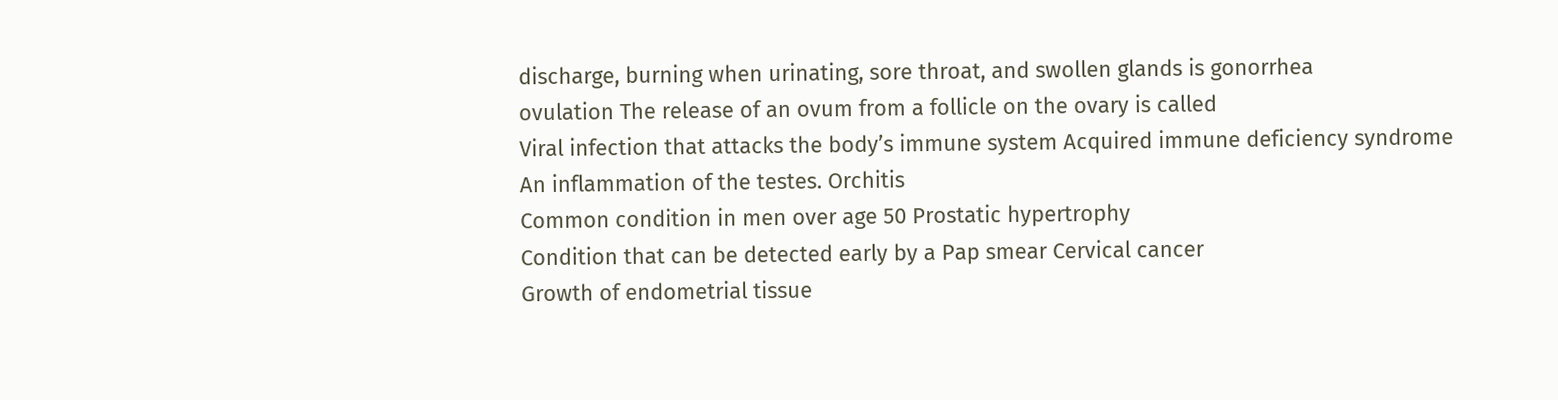discharge, burning when urinating, sore throat, and swollen glands is gonorrhea
ovulation The release of an ovum from a follicle on the ovary is called
Viral infection that attacks the body’s immune system Acquired immune deficiency syndrome
An inflammation of the testes. Orchitis
Common condition in men over age 50 Prostatic hypertrophy
Condition that can be detected early by a Pap smear Cervical cancer
Growth of endometrial tissue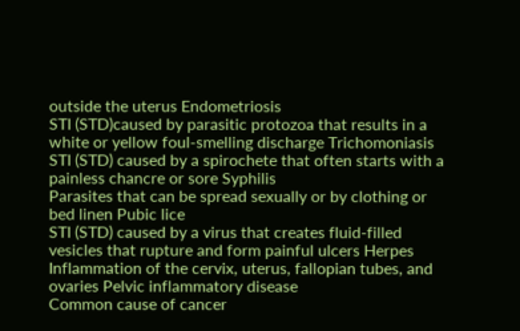outside the uterus Endometriosis
STI (STD)caused by parasitic protozoa that results in a white or yellow foul-smelling discharge Trichomoniasis
STI (STD) caused by a spirochete that often starts with a painless chancre or sore Syphilis
Parasites that can be spread sexually or by clothing or bed linen Pubic lice
STI (STD) caused by a virus that creates fluid-filled vesicles that rupture and form painful ulcers Herpes
Inflammation of the cervix, uterus, fallopian tubes, and ovaries Pelvic inflammatory disease
Common cause of cancer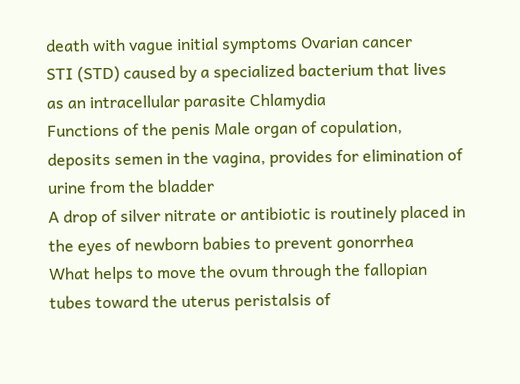death with vague initial symptoms Ovarian cancer
STI (STD) caused by a specialized bacterium that lives as an intracellular parasite Chlamydia
Functions of the penis Male organ of copulation, deposits semen in the vagina, provides for elimination of urine from the bladder
A drop of silver nitrate or antibiotic is routinely placed in the eyes of newborn babies to prevent gonorrhea
What helps to move the ovum through the fallopian tubes toward the uterus peristalsis of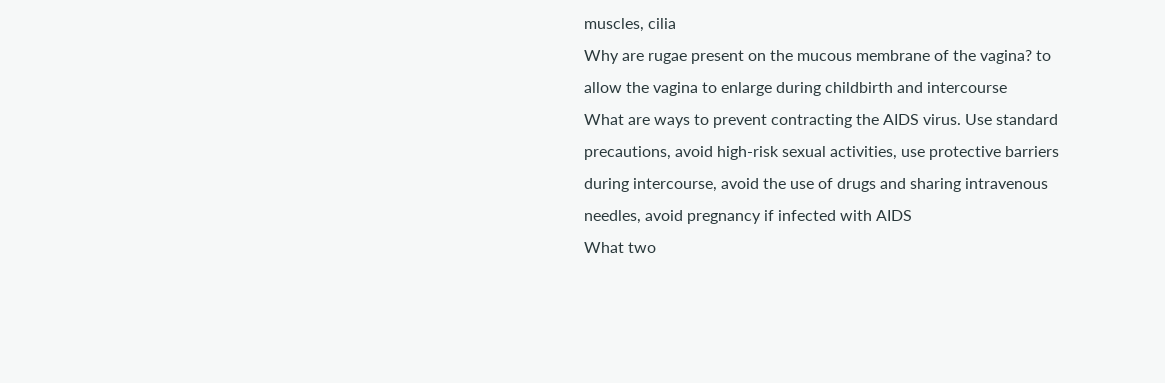muscles, cilia
Why are rugae present on the mucous membrane of the vagina? to allow the vagina to enlarge during childbirth and intercourse
What are ways to prevent contracting the AIDS virus. Use standard precautions, avoid high-risk sexual activities, use protective barriers during intercourse, avoid the use of drugs and sharing intravenous needles, avoid pregnancy if infected with AIDS
What two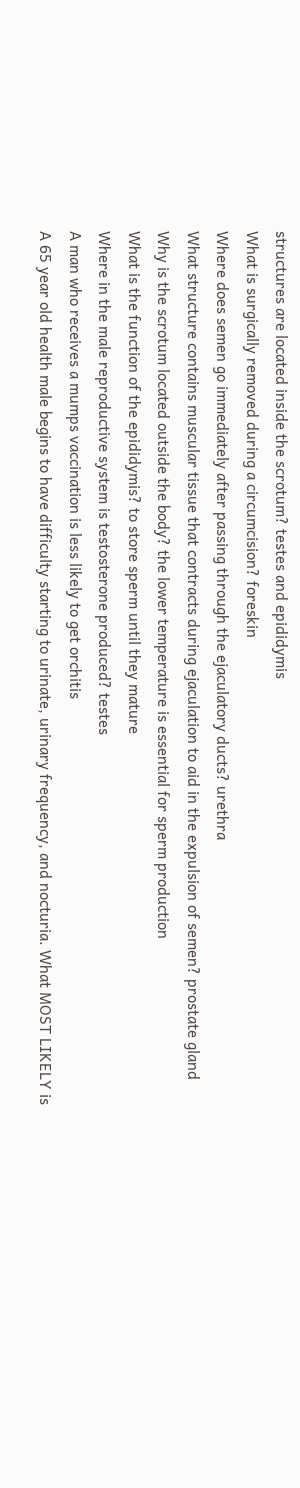structures are located inside the scrotum? testes and epididymis
What is surgically removed during a circumcision? foreskin
Where does semen go immediately after passing through the ejaculatory ducts? urethra
What structure contains muscular tissue that contracts during ejaculation to aid in the expulsion of semen? prostate gland
Why is the scrotum located outside the body? the lower temperature is essential for sperm production
What is the function of the epididymis? to store sperm until they mature
Where in the male reproductive system is testosterone produced? testes
A man who receives a mumps vaccination is less likely to get orchitis
A 65 year old health male begins to have difficulty starting to urinate, urinary frequency, and nocturia. What MOST LIKELY is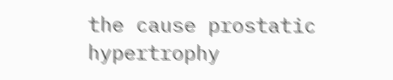the cause prostatic hypertrophy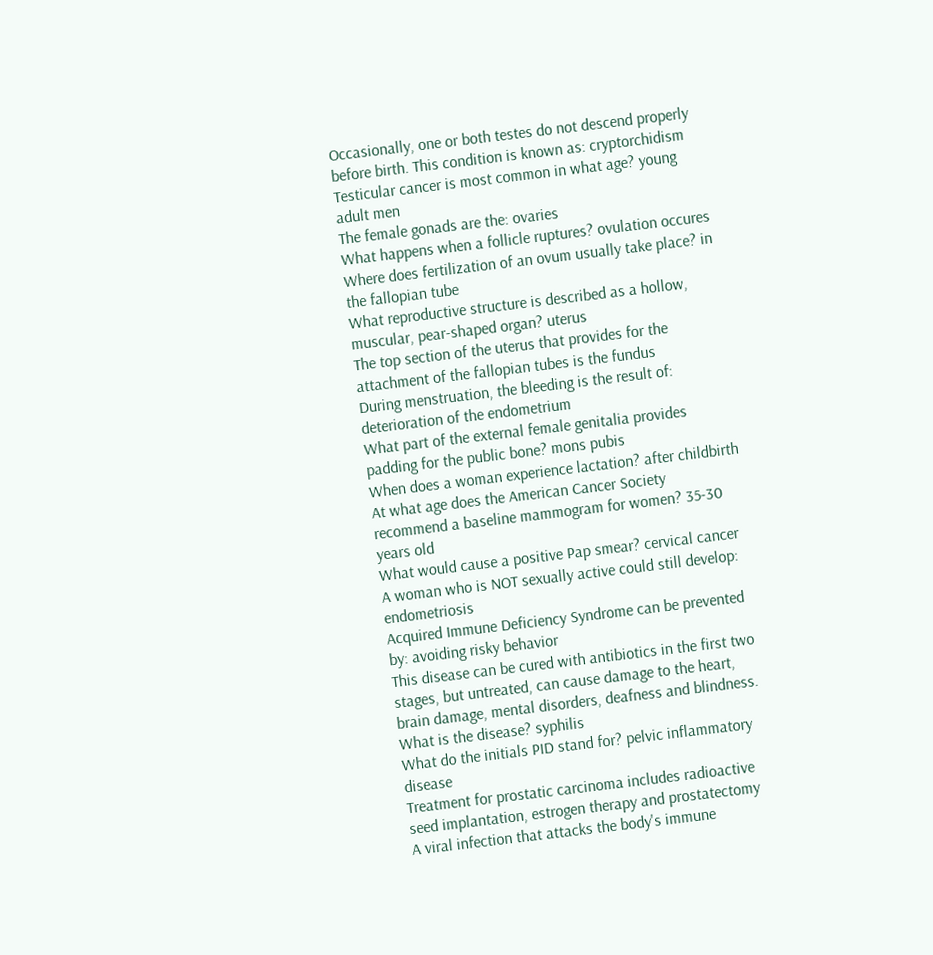Occasionally, one or both testes do not descend properly before birth. This condition is known as: cryptorchidism
Testicular cancer is most common in what age? young adult men
The female gonads are the: ovaries
What happens when a follicle ruptures? ovulation occures
Where does fertilization of an ovum usually take place? in the fallopian tube
What reproductive structure is described as a hollow, muscular, pear-shaped organ? uterus
The top section of the uterus that provides for the attachment of the fallopian tubes is the fundus
During menstruation, the bleeding is the result of: deterioration of the endometrium
What part of the external female genitalia provides padding for the public bone? mons pubis
When does a woman experience lactation? after childbirth
At what age does the American Cancer Society recommend a baseline mammogram for women? 35-30 years old
What would cause a positive Pap smear? cervical cancer
A woman who is NOT sexually active could still develop: endometriosis
Acquired Immune Deficiency Syndrome can be prevented by: avoiding risky behavior
This disease can be cured with antibiotics in the first two stages, but untreated, can cause damage to the heart, brain damage, mental disorders, deafness and blindness. What is the disease? syphilis
What do the initials PID stand for? pelvic inflammatory disease
Treatment for prostatic carcinoma includes radioactive seed implantation, estrogen therapy and prostatectomy
A viral infection that attacks the body's immune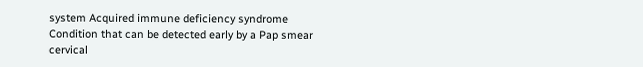system Acquired immune deficiency syndrome
Condition that can be detected early by a Pap smear cervical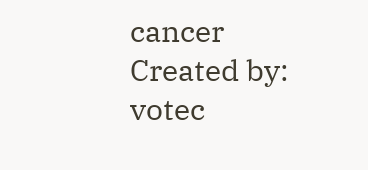cancer
Created by: votec